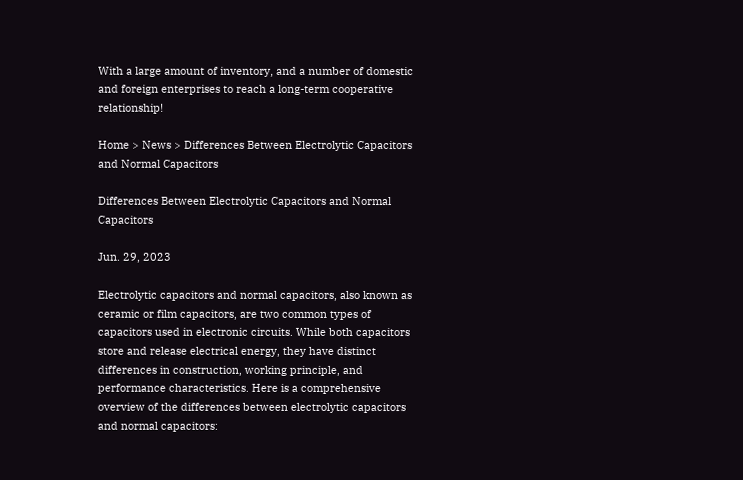With a large amount of inventory, and a number of domestic and foreign enterprises to reach a long-term cooperative relationship!

Home > News > Differences Between Electrolytic Capacitors and Normal Capacitors

Differences Between Electrolytic Capacitors and Normal Capacitors

Jun. 29, 2023

Electrolytic capacitors and normal capacitors, also known as ceramic or film capacitors, are two common types of capacitors used in electronic circuits. While both capacitors store and release electrical energy, they have distinct differences in construction, working principle, and performance characteristics. Here is a comprehensive overview of the differences between electrolytic capacitors and normal capacitors: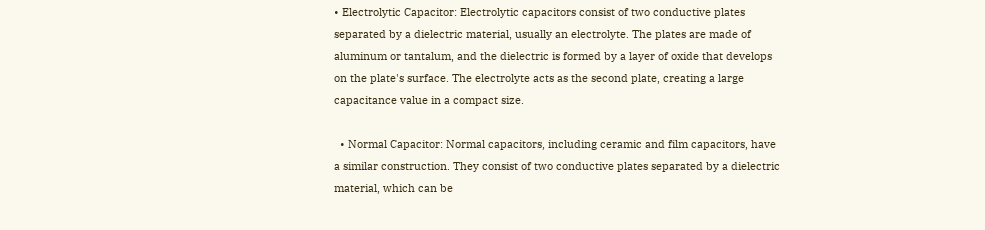• Electrolytic Capacitor: Electrolytic capacitors consist of two conductive plates separated by a dielectric material, usually an electrolyte. The plates are made of aluminum or tantalum, and the dielectric is formed by a layer of oxide that develops on the plate's surface. The electrolyte acts as the second plate, creating a large capacitance value in a compact size.

  • Normal Capacitor: Normal capacitors, including ceramic and film capacitors, have a similar construction. They consist of two conductive plates separated by a dielectric material, which can be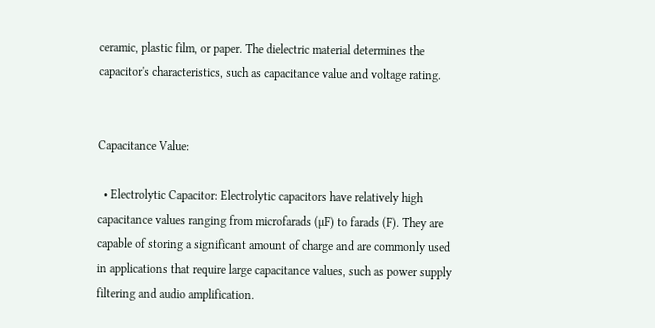ceramic, plastic film, or paper. The dielectric material determines the capacitor's characteristics, such as capacitance value and voltage rating.


Capacitance Value:

  • Electrolytic Capacitor: Electrolytic capacitors have relatively high capacitance values ranging from microfarads (µF) to farads (F). They are capable of storing a significant amount of charge and are commonly used in applications that require large capacitance values, such as power supply filtering and audio amplification.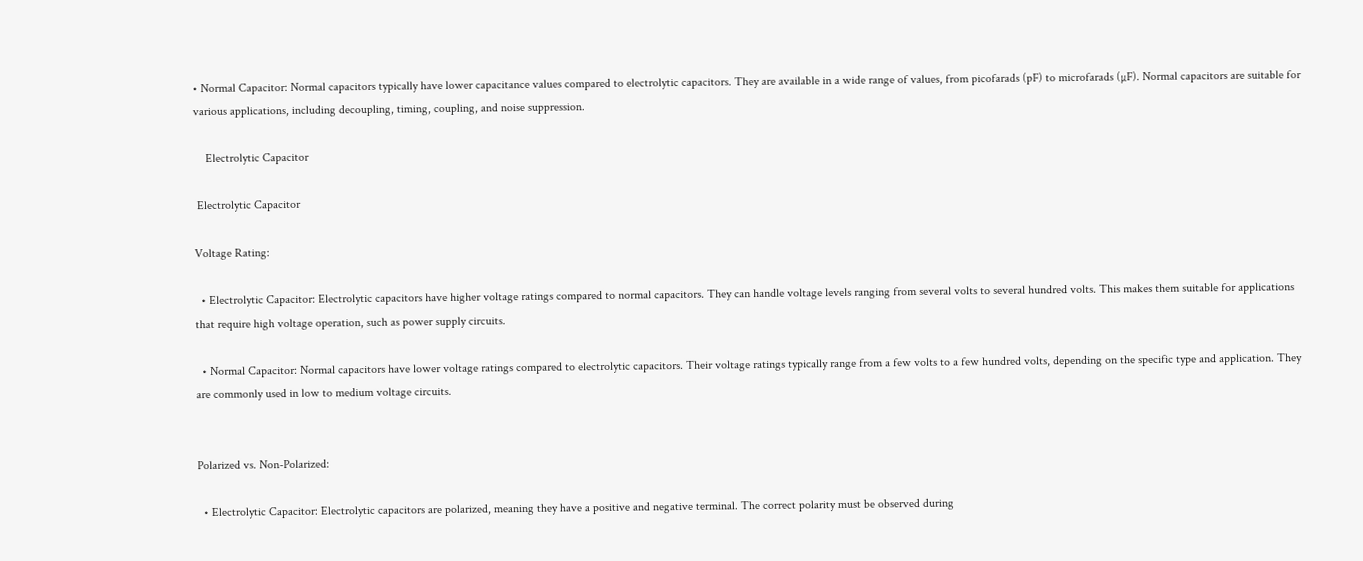• Normal Capacitor: Normal capacitors typically have lower capacitance values compared to electrolytic capacitors. They are available in a wide range of values, from picofarads (pF) to microfarads (µF). Normal capacitors are suitable for various applications, including decoupling, timing, coupling, and noise suppression.

    Electrolytic Capacitor

 Electrolytic Capacitor

Voltage Rating:

  • Electrolytic Capacitor: Electrolytic capacitors have higher voltage ratings compared to normal capacitors. They can handle voltage levels ranging from several volts to several hundred volts. This makes them suitable for applications that require high voltage operation, such as power supply circuits.

  • Normal Capacitor: Normal capacitors have lower voltage ratings compared to electrolytic capacitors. Their voltage ratings typically range from a few volts to a few hundred volts, depending on the specific type and application. They are commonly used in low to medium voltage circuits.


Polarized vs. Non-Polarized:

  • Electrolytic Capacitor: Electrolytic capacitors are polarized, meaning they have a positive and negative terminal. The correct polarity must be observed during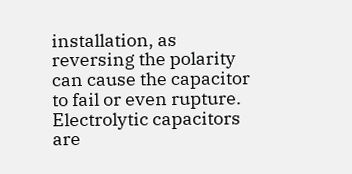installation, as reversing the polarity can cause the capacitor to fail or even rupture. Electrolytic capacitors are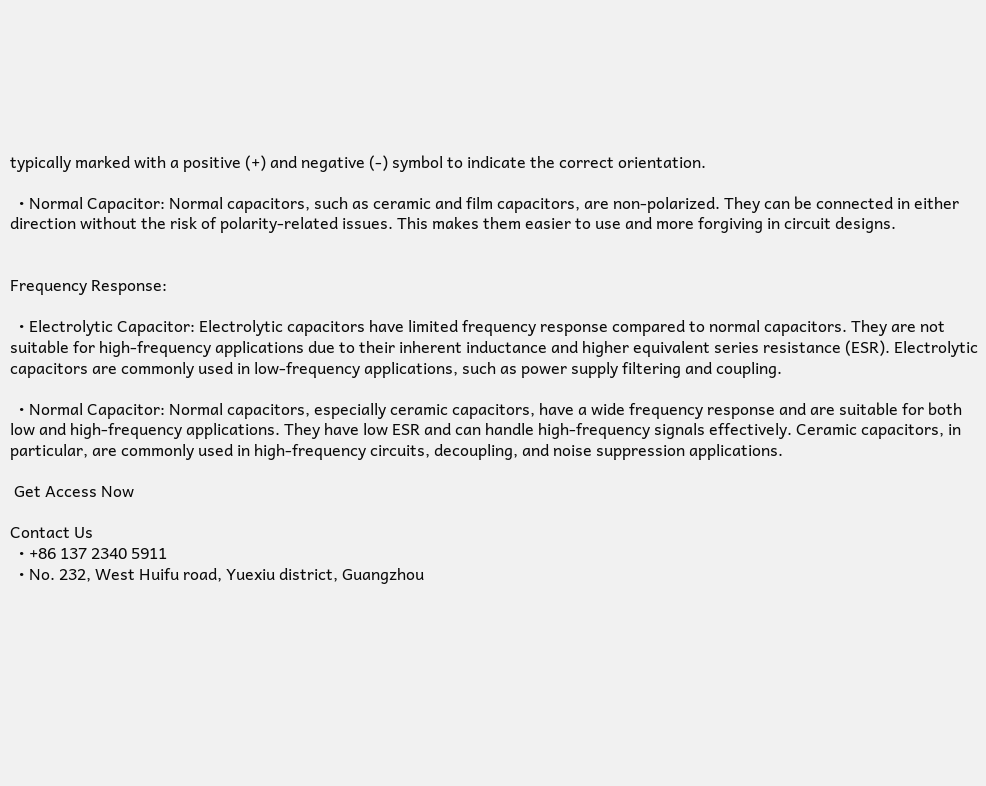typically marked with a positive (+) and negative (-) symbol to indicate the correct orientation.

  • Normal Capacitor: Normal capacitors, such as ceramic and film capacitors, are non-polarized. They can be connected in either direction without the risk of polarity-related issues. This makes them easier to use and more forgiving in circuit designs.


Frequency Response:

  • Electrolytic Capacitor: Electrolytic capacitors have limited frequency response compared to normal capacitors. They are not suitable for high-frequency applications due to their inherent inductance and higher equivalent series resistance (ESR). Electrolytic capacitors are commonly used in low-frequency applications, such as power supply filtering and coupling.

  • Normal Capacitor: Normal capacitors, especially ceramic capacitors, have a wide frequency response and are suitable for both low and high-frequency applications. They have low ESR and can handle high-frequency signals effectively. Ceramic capacitors, in particular, are commonly used in high-frequency circuits, decoupling, and noise suppression applications.

 Get Access Now

Contact Us
  • +86 137 2340 5911
  • No. 232, West Huifu road, Yuexiu district, Guangzhou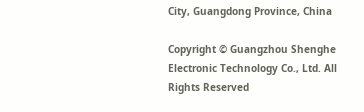City, Guangdong Province, China

Copyright © Guangzhou Shenghe Electronic Technology Co., Ltd. All Rights Reserved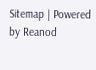Sitemap | Powered by Reanod